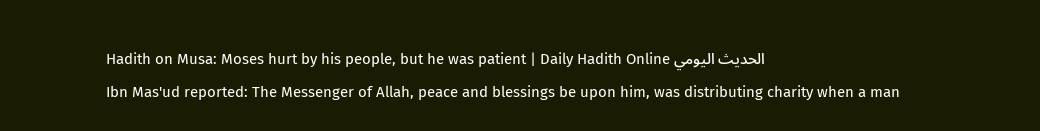Hadith on Musa: Moses hurt by his people, but he was patient | Daily Hadith Online الحديث اليومي
Ibn Mas'ud reported: The Messenger of Allah, peace and blessings be upon him, was distributing charity when a man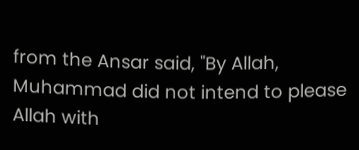from the Ansar said, "By Allah, Muhammad did not intend to please Allah with